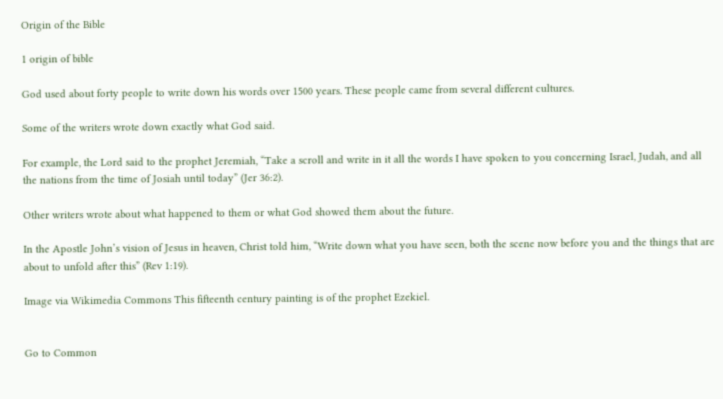Origin of the Bible

1 origin of bible

God used about forty people to write down his words over 1500 years. These people came from several different cultures.

Some of the writers wrote down exactly what God said.

For example, the Lord said to the prophet Jeremiah, “Take a scroll and write in it all the words I have spoken to you concerning Israel, Judah, and all the nations from the time of Josiah until today” (Jer 36:2).

Other writers wrote about what happened to them or what God showed them about the future.

In the Apostle John’s vision of Jesus in heaven, Christ told him, “Write down what you have seen, both the scene now before you and the things that are about to unfold after this” (Rev 1:19).

Image via Wikimedia Commons This fifteenth century painting is of the prophet Ezekiel.


Go to Common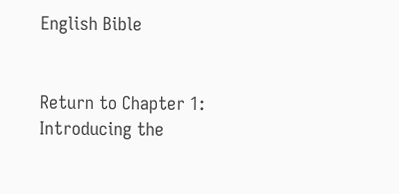English Bible


Return to Chapter 1: Introducing the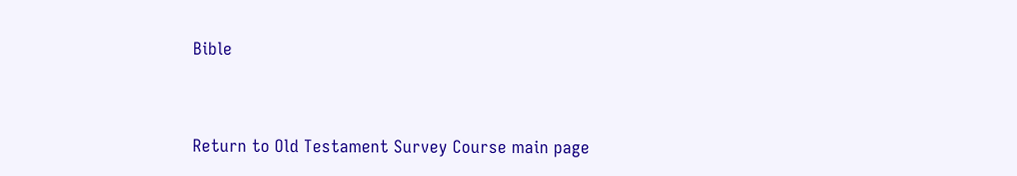Bible


Return to Old Testament Survey Course main page